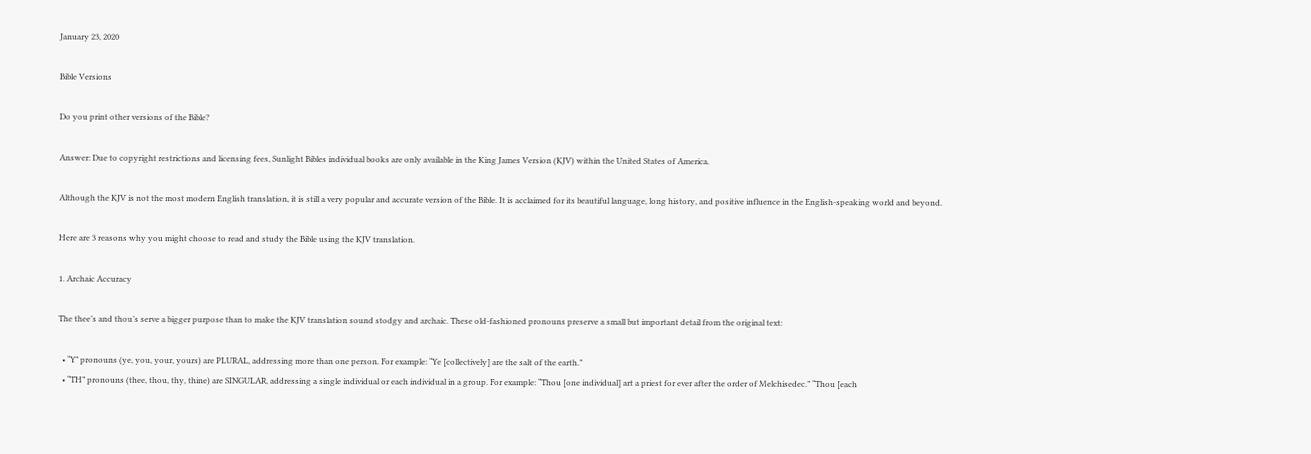January 23, 2020

Bible Versions

Do you print other versions of the Bible?

Answer: Due to copyright restrictions and licensing fees, Sunlight Bibles individual books are only available in the King James Version (KJV) within the United States of America.

Although the KJV is not the most modern English translation, it is still a very popular and accurate version of the Bible. It is acclaimed for its beautiful language, long history, and positive influence in the English-speaking world and beyond.

Here are 3 reasons why you might choose to read and study the Bible using the KJV translation.

1. Archaic Accuracy

The thee’s and thou’s serve a bigger purpose than to make the KJV translation sound stodgy and archaic. These old-fashioned pronouns preserve a small but important detail from the original text:

  • “Y” pronouns (ye, you, your, yours) are PLURAL, addressing more than one person. For example: “Ye [collectively] are the salt of the earth.”
  • “TH” pronouns (thee, thou, thy, thine) are SINGULAR, addressing a single individual or each individual in a group. For example: “Thou [one individual] art a priest for ever after the order of Melchisedec.” “Thou [each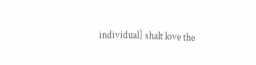individual] shalt love the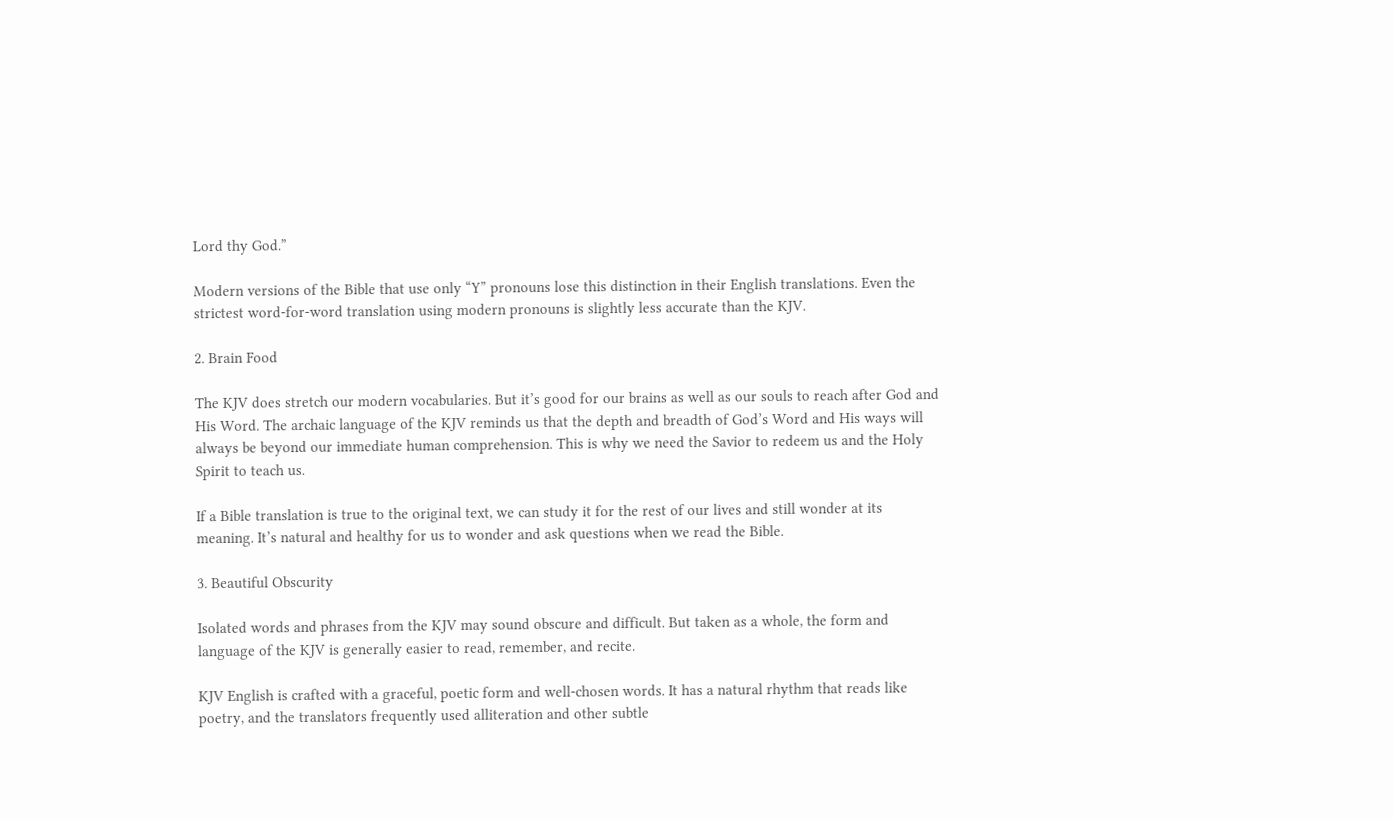Lord thy God.”

Modern versions of the Bible that use only “Y” pronouns lose this distinction in their English translations. Even the strictest word-for-word translation using modern pronouns is slightly less accurate than the KJV.

2. Brain Food

The KJV does stretch our modern vocabularies. But it’s good for our brains as well as our souls to reach after God and His Word. The archaic language of the KJV reminds us that the depth and breadth of God’s Word and His ways will always be beyond our immediate human comprehension. This is why we need the Savior to redeem us and the Holy Spirit to teach us.

If a Bible translation is true to the original text, we can study it for the rest of our lives and still wonder at its meaning. It’s natural and healthy for us to wonder and ask questions when we read the Bible.

3. Beautiful Obscurity

Isolated words and phrases from the KJV may sound obscure and difficult. But taken as a whole, the form and language of the KJV is generally easier to read, remember, and recite.

KJV English is crafted with a graceful, poetic form and well-chosen words. It has a natural rhythm that reads like poetry, and the translators frequently used alliteration and other subtle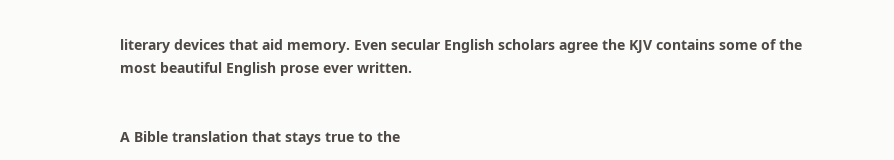literary devices that aid memory. Even secular English scholars agree the KJV contains some of the most beautiful English prose ever written.


A Bible translation that stays true to the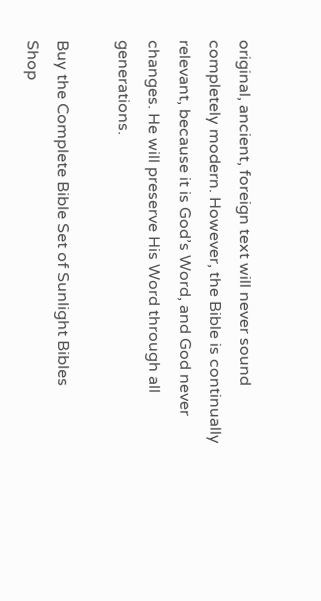original, ancient, foreign text will never sound completely modern. However, the Bible is continually relevant, because it is God’s Word, and God never changes. He will preserve His Word through all generations.

Buy the Complete Bible Set of Sunlight Bibles
Shop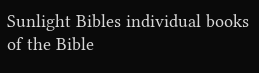Sunlight Bibles individual books of the Bible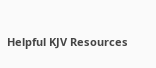Helpful KJV Resources